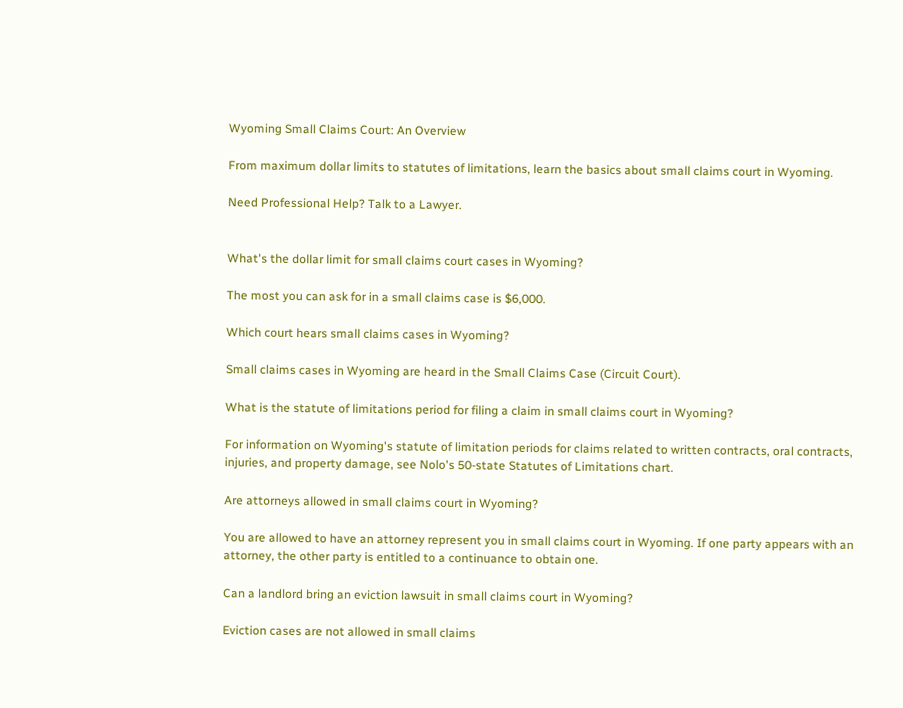Wyoming Small Claims Court: An Overview

From maximum dollar limits to statutes of limitations, learn the basics about small claims court in Wyoming.

Need Professional Help? Talk to a Lawyer.


What's the dollar limit for small claims court cases in Wyoming?

The most you can ask for in a small claims case is $6,000.

Which court hears small claims cases in Wyoming?

Small claims cases in Wyoming are heard in the Small Claims Case (Circuit Court).

What is the statute of limitations period for filing a claim in small claims court in Wyoming?

For information on Wyoming's statute of limitation periods for claims related to written contracts, oral contracts, injuries, and property damage, see Nolo's 50-state Statutes of Limitations chart.

Are attorneys allowed in small claims court in Wyoming?

You are allowed to have an attorney represent you in small claims court in Wyoming. If one party appears with an attorney, the other party is entitled to a continuance to obtain one.

Can a landlord bring an eviction lawsuit in small claims court in Wyoming?

Eviction cases are not allowed in small claims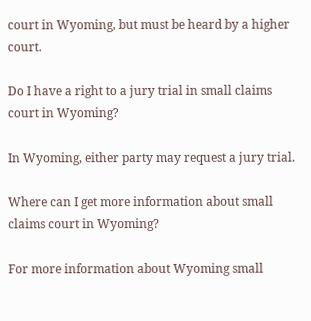court in Wyoming, but must be heard by a higher court.

Do I have a right to a jury trial in small claims court in Wyoming?

In Wyoming, either party may request a jury trial.

Where can I get more information about small claims court in Wyoming?

For more information about Wyoming small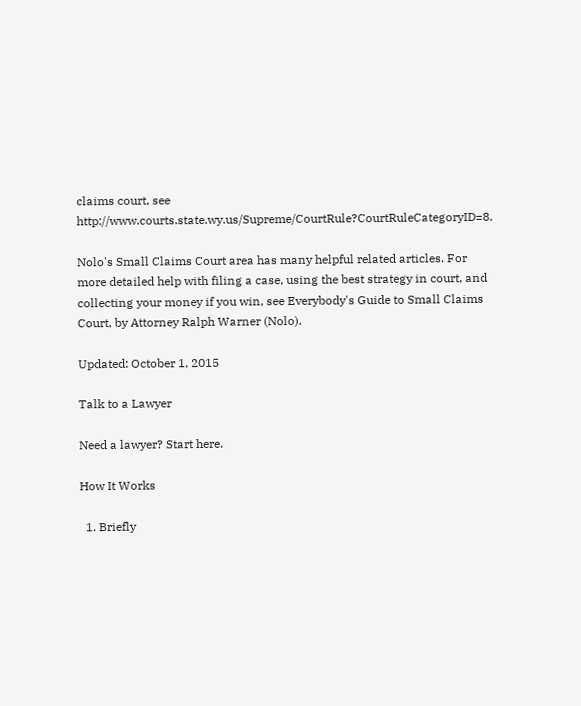claims court, see http://www.courts.state.wy.us/Supreme/CourtRule?CourtRuleCategoryID=8.

Nolo's Small Claims Court area has many helpful related articles. For more detailed help with filing a case, using the best strategy in court, and collecting your money if you win, see Everybody's Guide to Small Claims Court, by Attorney Ralph Warner (Nolo).

Updated: October 1, 2015

Talk to a Lawyer

Need a lawyer? Start here.

How It Works

  1. Briefly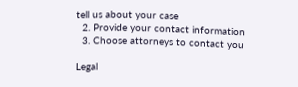tell us about your case
  2. Provide your contact information
  3. Choose attorneys to contact you

Legal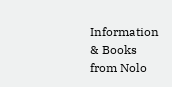Information & Books from Nolo